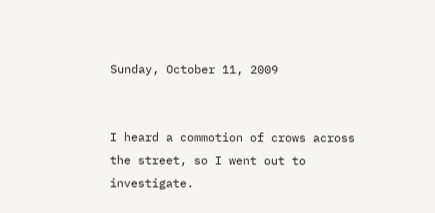Sunday, October 11, 2009


I heard a commotion of crows across the street, so I went out to investigate.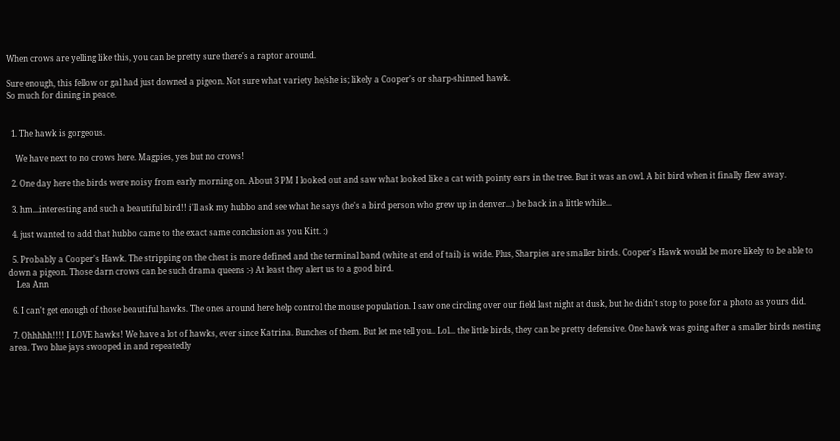When crows are yelling like this, you can be pretty sure there's a raptor around.

Sure enough, this fellow or gal had just downed a pigeon. Not sure what variety he/she is; likely a Cooper's or sharp-shinned hawk.
So much for dining in peace.


  1. The hawk is gorgeous.

    We have next to no crows here. Magpies, yes but no crows!

  2. One day here the birds were noisy from early morning on. About 3 PM I looked out and saw what looked like a cat with pointy ears in the tree. But it was an owl. A bit bird when it finally flew away.

  3. hm...interesting and such a beautiful bird!! i'll ask my hubbo and see what he says (he's a bird person who grew up in denver...) be back in a little while...

  4. just wanted to add that hubbo came to the exact same conclusion as you Kitt. :)

  5. Probably a Cooper's Hawk. The stripping on the chest is more defined and the terminal band (white at end of tail) is wide. Plus, Sharpies are smaller birds. Cooper's Hawk would be more likely to be able to down a pigeon. Those darn crows can be such drama queens :-) At least they alert us to a good bird.
    Lea Ann

  6. I can't get enough of those beautiful hawks. The ones around here help control the mouse population. I saw one circling over our field last night at dusk, but he didn't stop to pose for a photo as yours did.

  7. Ohhhhh!!!! I LOVE hawks! We have a lot of hawks, ever since Katrina. Bunches of them. But let me tell you.. Lol... the little birds, they can be pretty defensive. One hawk was going after a smaller birds nesting area. Two blue jays swooped in and repeatedly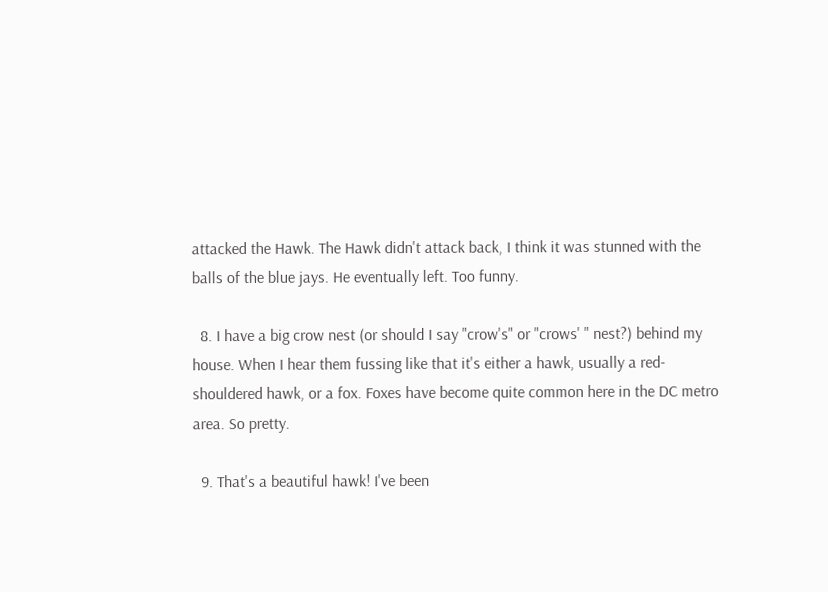attacked the Hawk. The Hawk didn't attack back, I think it was stunned with the balls of the blue jays. He eventually left. Too funny.

  8. I have a big crow nest (or should I say "crow's" or "crows' " nest?) behind my house. When I hear them fussing like that it's either a hawk, usually a red-shouldered hawk, or a fox. Foxes have become quite common here in the DC metro area. So pretty.

  9. That's a beautiful hawk! I've been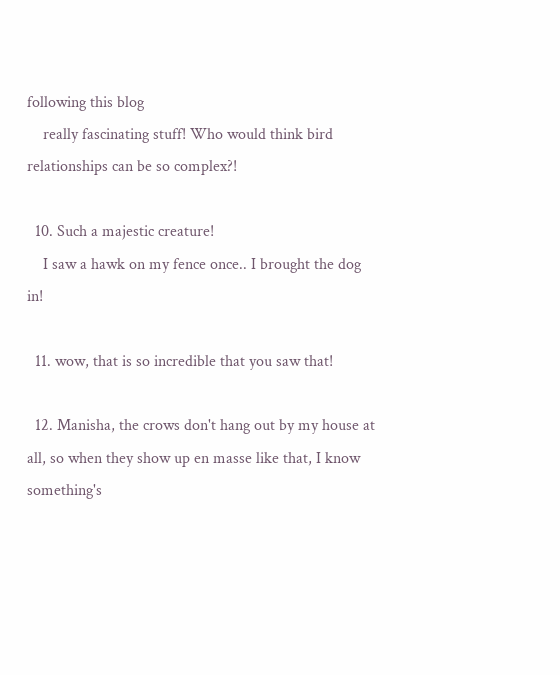following this blog
    really fascinating stuff! Who would think bird relationships can be so complex?!

  10. Such a majestic creature!
    I saw a hawk on my fence once.. I brought the dog in!

  11. wow, that is so incredible that you saw that!

  12. Manisha, the crows don't hang out by my house at all, so when they show up en masse like that, I know something's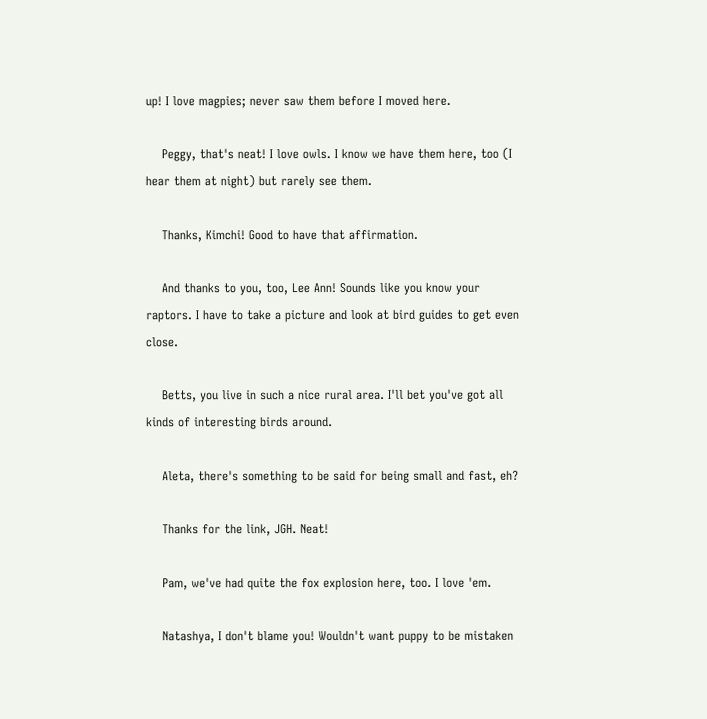up! I love magpies; never saw them before I moved here.

    Peggy, that's neat! I love owls. I know we have them here, too (I hear them at night) but rarely see them.

    Thanks, Kimchi! Good to have that affirmation.

    And thanks to you, too, Lee Ann! Sounds like you know your raptors. I have to take a picture and look at bird guides to get even close.

    Betts, you live in such a nice rural area. I'll bet you've got all kinds of interesting birds around.

    Aleta, there's something to be said for being small and fast, eh?

    Thanks for the link, JGH. Neat!

    Pam, we've had quite the fox explosion here, too. I love 'em.

    Natashya, I don't blame you! Wouldn't want puppy to be mistaken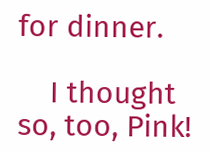for dinner.

    I thought so, too, Pink!